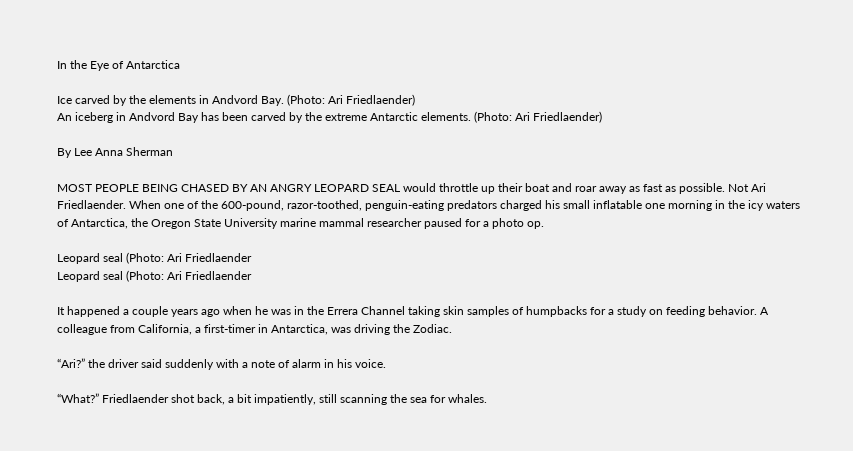In the Eye of Antarctica

Ice carved by the elements in Andvord Bay. (Photo: Ari Friedlaender)
An iceberg in Andvord Bay has been carved by the extreme Antarctic elements. (Photo: Ari Friedlaender)

By Lee Anna Sherman

MOST PEOPLE BEING CHASED BY AN ANGRY LEOPARD SEAL would throttle up their boat and roar away as fast as possible. Not Ari Friedlaender. When one of the 600-pound, razor-toothed, penguin-eating predators charged his small inflatable one morning in the icy waters of Antarctica, the Oregon State University marine mammal researcher paused for a photo op.

Leopard seal (Photo: Ari Friedlaender
Leopard seal (Photo: Ari Friedlaender

It happened a couple years ago when he was in the Errera Channel taking skin samples of humpbacks for a study on feeding behavior. A colleague from California, a first-timer in Antarctica, was driving the Zodiac.

“Ari?” the driver said suddenly with a note of alarm in his voice.

“What?” Friedlaender shot back, a bit impatiently, still scanning the sea for whales.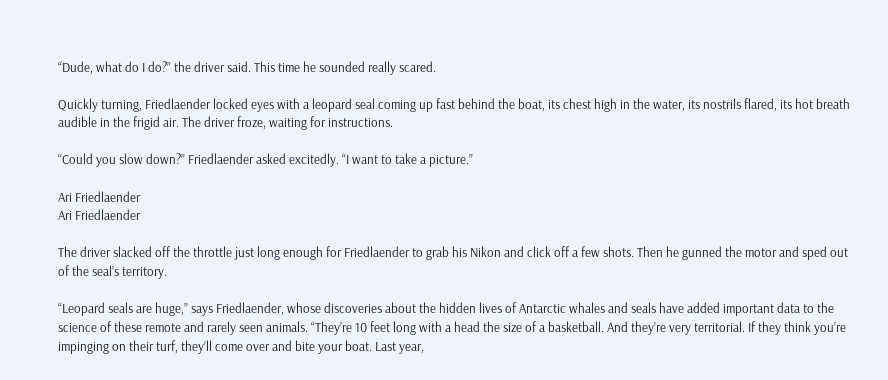“Dude, what do I do?” the driver said. This time he sounded really scared.

Quickly turning, Friedlaender locked eyes with a leopard seal coming up fast behind the boat, its chest high in the water, its nostrils flared, its hot breath audible in the frigid air. The driver froze, waiting for instructions.

“Could you slow down?” Friedlaender asked excitedly. “I want to take a picture.”

Ari Friedlaender
Ari Friedlaender

The driver slacked off the throttle just long enough for Friedlaender to grab his Nikon and click off a few shots. Then he gunned the motor and sped out of the seal’s territory.

“Leopard seals are huge,” says Friedlaender, whose discoveries about the hidden lives of Antarctic whales and seals have added important data to the science of these remote and rarely seen animals. “They’re 10 feet long with a head the size of a basketball. And they’re very territorial. If they think you’re impinging on their turf, they’ll come over and bite your boat. Last year,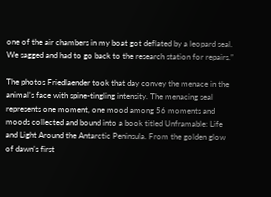one of the air chambers in my boat got deflated by a leopard seal. We sagged and had to go back to the research station for repairs.”

The photos Friedlaender took that day convey the menace in the animal’s face with spine-tingling intensity. The menacing seal represents one moment, one mood among 56 moments and moods collected and bound into a book titled Unframable: Life and Light Around the Antarctic Peninsula. From the golden glow of dawn’s first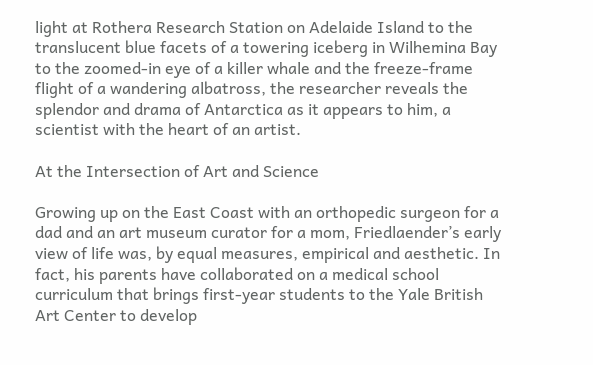light at Rothera Research Station on Adelaide Island to the translucent blue facets of a towering iceberg in Wilhemina Bay to the zoomed-in eye of a killer whale and the freeze-frame flight of a wandering albatross, the researcher reveals the splendor and drama of Antarctica as it appears to him, a scientist with the heart of an artist.

At the Intersection of Art and Science

Growing up on the East Coast with an orthopedic surgeon for a dad and an art museum curator for a mom, Friedlaender’s early view of life was, by equal measures, empirical and aesthetic. In fact, his parents have collaborated on a medical school curriculum that brings first-year students to the Yale British Art Center to develop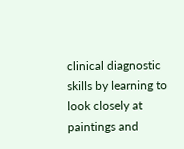clinical diagnostic skills by learning to look closely at paintings and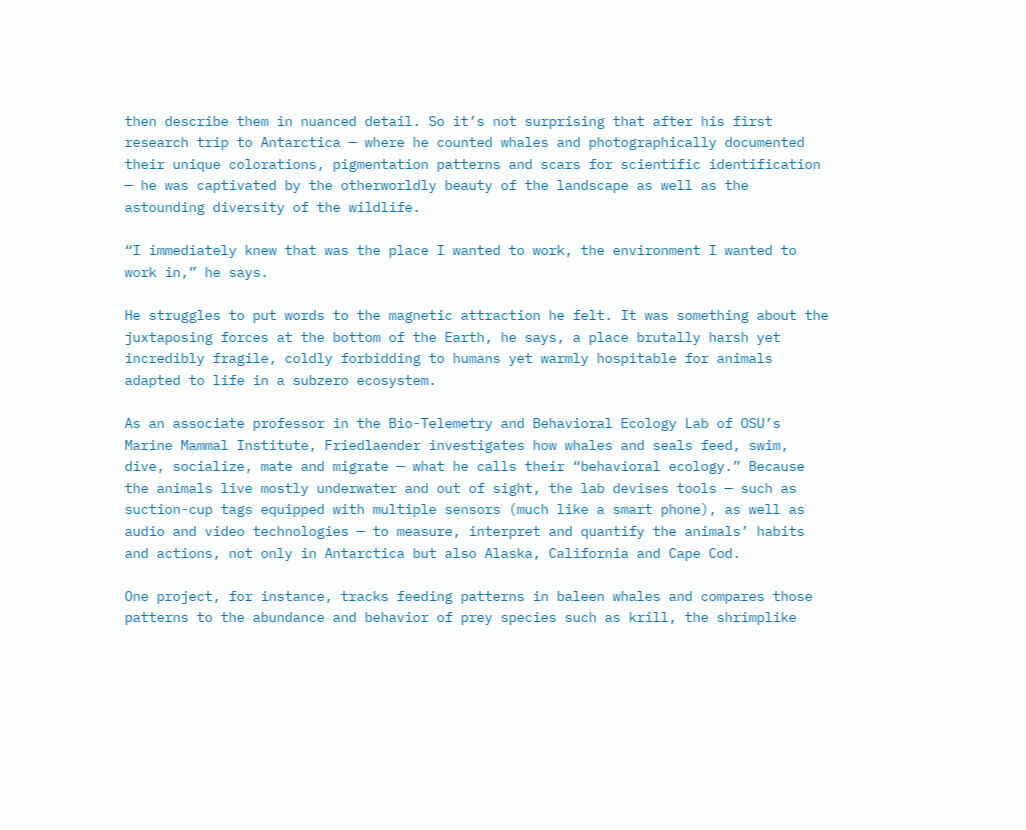then describe them in nuanced detail. So it’s not surprising that after his first research trip to Antarctica — where he counted whales and photographically documented their unique colorations, pigmentation patterns and scars for scientific identification — he was captivated by the otherworldly beauty of the landscape as well as the astounding diversity of the wildlife.

“I immediately knew that was the place I wanted to work, the environment I wanted to work in,” he says.

He struggles to put words to the magnetic attraction he felt. It was something about the juxtaposing forces at the bottom of the Earth, he says, a place brutally harsh yet incredibly fragile, coldly forbidding to humans yet warmly hospitable for animals adapted to life in a subzero ecosystem.

As an associate professor in the Bio-Telemetry and Behavioral Ecology Lab of OSU’s Marine Mammal Institute, Friedlaender investigates how whales and seals feed, swim, dive, socialize, mate and migrate — what he calls their “behavioral ecology.” Because the animals live mostly underwater and out of sight, the lab devises tools — such as suction-cup tags equipped with multiple sensors (much like a smart phone), as well as audio and video technologies — to measure, interpret and quantify the animals’ habits and actions, not only in Antarctica but also Alaska, California and Cape Cod.

One project, for instance, tracks feeding patterns in baleen whales and compares those patterns to the abundance and behavior of prey species such as krill, the shrimplike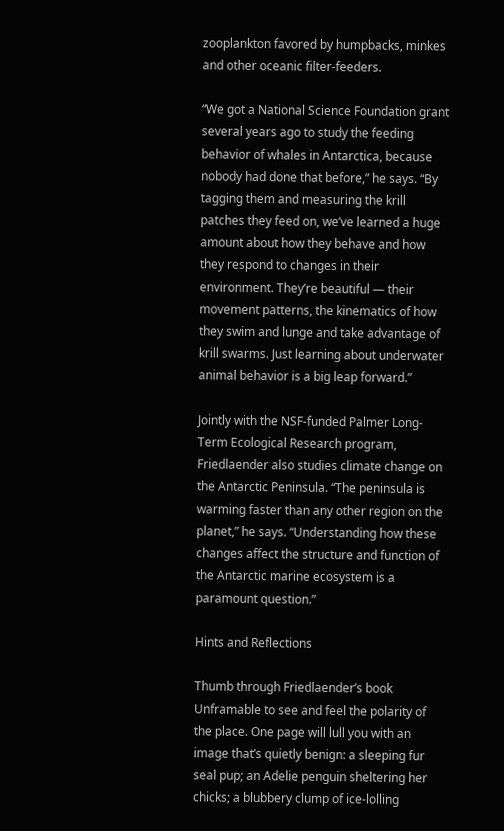zooplankton favored by humpbacks, minkes and other oceanic filter-feeders.

“We got a National Science Foundation grant several years ago to study the feeding behavior of whales in Antarctica, because nobody had done that before,” he says. “By tagging them and measuring the krill patches they feed on, we’ve learned a huge amount about how they behave and how they respond to changes in their environment. They’re beautiful — their movement patterns, the kinematics of how they swim and lunge and take advantage of krill swarms. Just learning about underwater animal behavior is a big leap forward.”

Jointly with the NSF-funded Palmer Long-Term Ecological Research program, Friedlaender also studies climate change on the Antarctic Peninsula. “The peninsula is warming faster than any other region on the planet,” he says. “Understanding how these changes affect the structure and function of the Antarctic marine ecosystem is a paramount question.”

Hints and Reflections

Thumb through Friedlaender’s book Unframable to see and feel the polarity of the place. One page will lull you with an image that’s quietly benign: a sleeping fur seal pup; an Adelie penguin sheltering her chicks; a blubbery clump of ice-lolling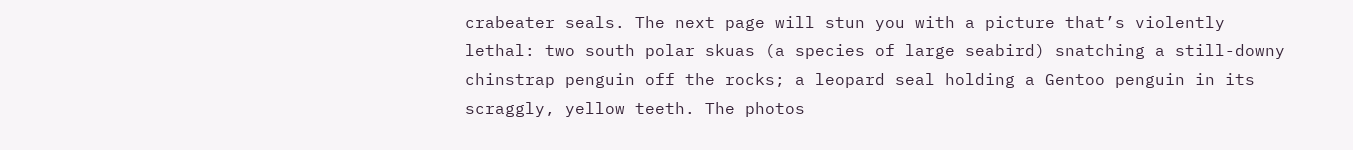crabeater seals. The next page will stun you with a picture that’s violently lethal: two south polar skuas (a species of large seabird) snatching a still-downy chinstrap penguin off the rocks; a leopard seal holding a Gentoo penguin in its scraggly, yellow teeth. The photos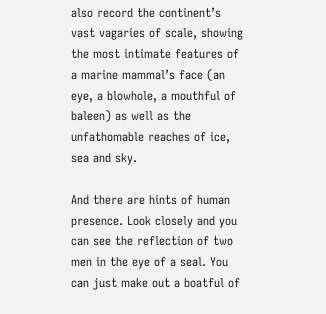also record the continent’s vast vagaries of scale, showing the most intimate features of a marine mammal’s face (an eye, a blowhole, a mouthful of baleen) as well as the unfathomable reaches of ice, sea and sky.

And there are hints of human presence. Look closely and you can see the reflection of two men in the eye of a seal. You can just make out a boatful of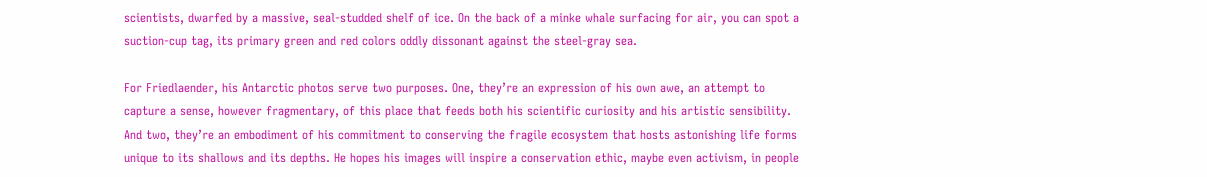scientists, dwarfed by a massive, seal-studded shelf of ice. On the back of a minke whale surfacing for air, you can spot a suction-cup tag, its primary green and red colors oddly dissonant against the steel-gray sea.

For Friedlaender, his Antarctic photos serve two purposes. One, they’re an expression of his own awe, an attempt to capture a sense, however fragmentary, of this place that feeds both his scientific curiosity and his artistic sensibility. And two, they’re an embodiment of his commitment to conserving the fragile ecosystem that hosts astonishing life forms unique to its shallows and its depths. He hopes his images will inspire a conservation ethic, maybe even activism, in people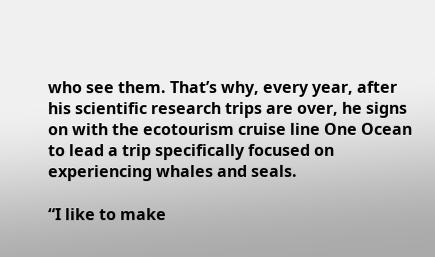who see them. That’s why, every year, after his scientific research trips are over, he signs on with the ecotourism cruise line One Ocean to lead a trip specifically focused on experiencing whales and seals.

“I like to make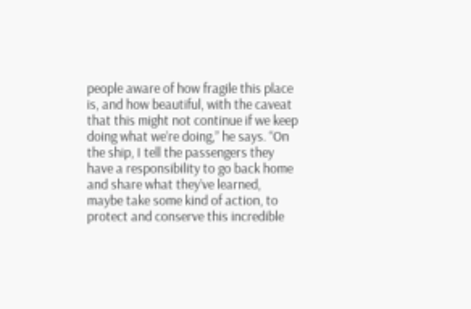people aware of how fragile this place is, and how beautiful, with the caveat that this might not continue if we keep doing what we’re doing,” he says. “On the ship, I tell the passengers they have a responsibility to go back home and share what they’ve learned, maybe take some kind of action, to protect and conserve this incredible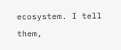ecosystem. I tell them,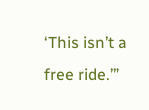‘This isn’t a free ride.’”